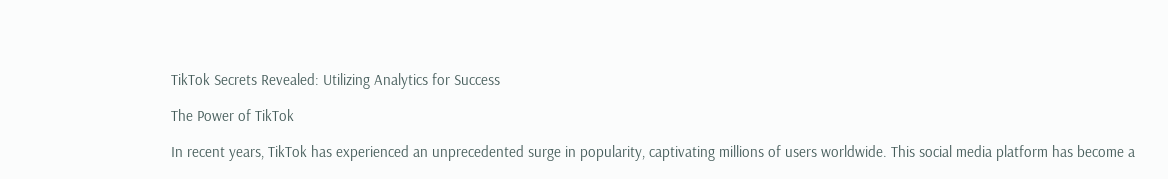TikTok Secrets Revealed: Utilizing Analytics for Success

The Power of TikTok

In recent years, TikTok has experienced an unprecedented surge in popularity, captivating millions of users worldwide. This social media platform has become a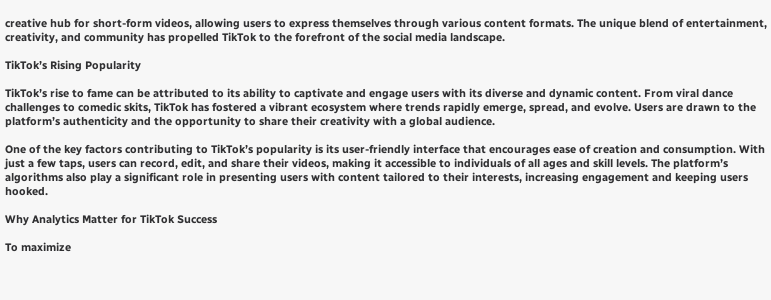creative hub for short-form videos, allowing users to express themselves through various content formats. The unique blend of entertainment, creativity, and community has propelled TikTok to the forefront of the social media landscape.

TikTok’s Rising Popularity

TikTok’s rise to fame can be attributed to its ability to captivate and engage users with its diverse and dynamic content. From viral dance challenges to comedic skits, TikTok has fostered a vibrant ecosystem where trends rapidly emerge, spread, and evolve. Users are drawn to the platform’s authenticity and the opportunity to share their creativity with a global audience.

One of the key factors contributing to TikTok’s popularity is its user-friendly interface that encourages ease of creation and consumption. With just a few taps, users can record, edit, and share their videos, making it accessible to individuals of all ages and skill levels. The platform’s algorithms also play a significant role in presenting users with content tailored to their interests, increasing engagement and keeping users hooked.

Why Analytics Matter for TikTok Success

To maximize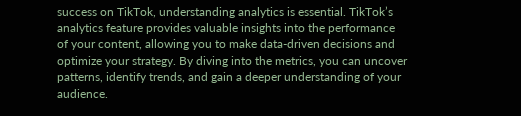success on TikTok, understanding analytics is essential. TikTok’s analytics feature provides valuable insights into the performance of your content, allowing you to make data-driven decisions and optimize your strategy. By diving into the metrics, you can uncover patterns, identify trends, and gain a deeper understanding of your audience.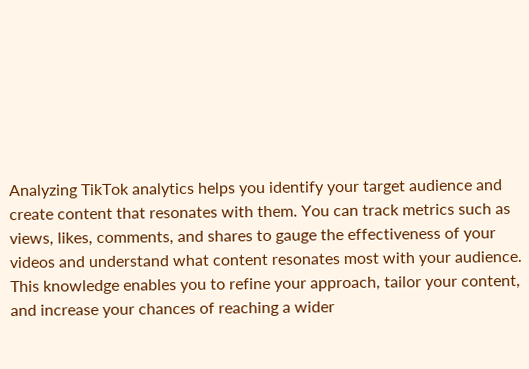Analyzing TikTok analytics helps you identify your target audience and create content that resonates with them. You can track metrics such as views, likes, comments, and shares to gauge the effectiveness of your videos and understand what content resonates most with your audience. This knowledge enables you to refine your approach, tailor your content, and increase your chances of reaching a wider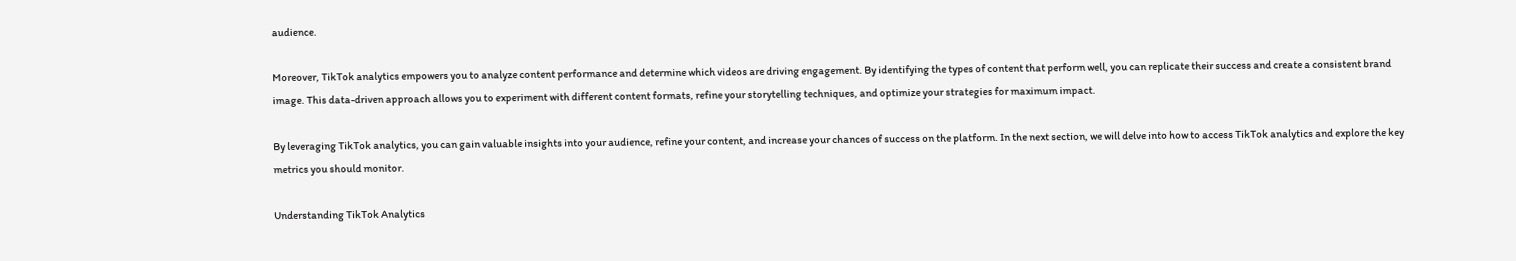audience.

Moreover, TikTok analytics empowers you to analyze content performance and determine which videos are driving engagement. By identifying the types of content that perform well, you can replicate their success and create a consistent brand image. This data-driven approach allows you to experiment with different content formats, refine your storytelling techniques, and optimize your strategies for maximum impact.

By leveraging TikTok analytics, you can gain valuable insights into your audience, refine your content, and increase your chances of success on the platform. In the next section, we will delve into how to access TikTok analytics and explore the key metrics you should monitor.

Understanding TikTok Analytics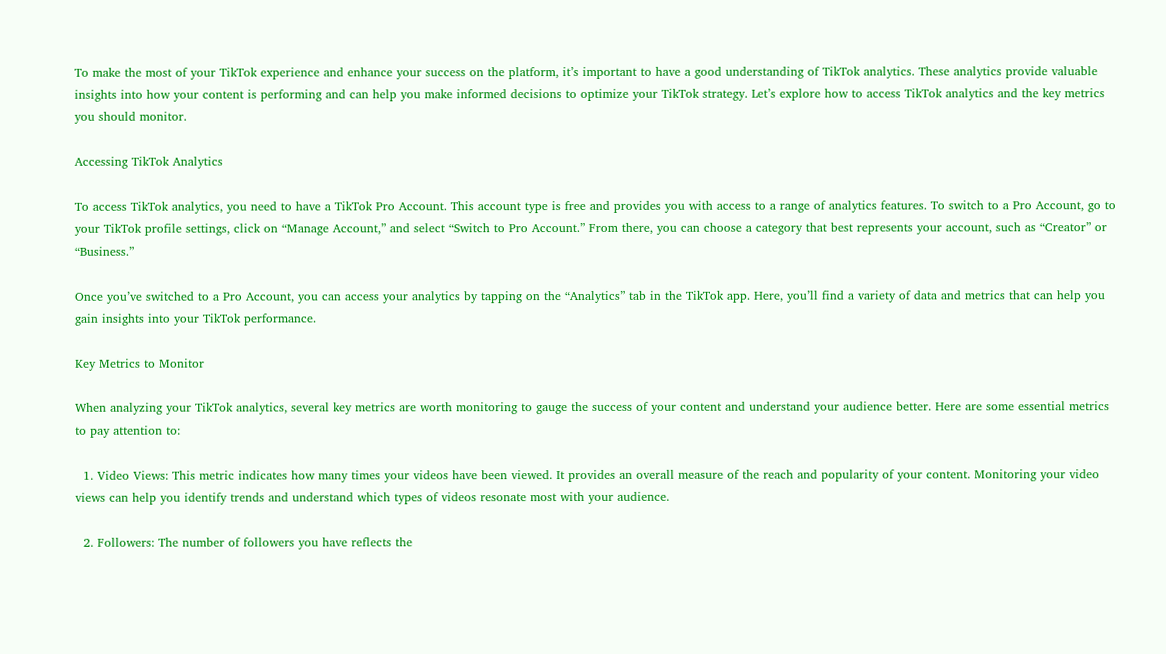To make the most of your TikTok experience and enhance your success on the platform, it’s important to have a good understanding of TikTok analytics. These analytics provide valuable insights into how your content is performing and can help you make informed decisions to optimize your TikTok strategy. Let’s explore how to access TikTok analytics and the key metrics you should monitor.

Accessing TikTok Analytics

To access TikTok analytics, you need to have a TikTok Pro Account. This account type is free and provides you with access to a range of analytics features. To switch to a Pro Account, go to your TikTok profile settings, click on “Manage Account,” and select “Switch to Pro Account.” From there, you can choose a category that best represents your account, such as “Creator” or “Business.”

Once you’ve switched to a Pro Account, you can access your analytics by tapping on the “Analytics” tab in the TikTok app. Here, you’ll find a variety of data and metrics that can help you gain insights into your TikTok performance.

Key Metrics to Monitor

When analyzing your TikTok analytics, several key metrics are worth monitoring to gauge the success of your content and understand your audience better. Here are some essential metrics to pay attention to:

  1. Video Views: This metric indicates how many times your videos have been viewed. It provides an overall measure of the reach and popularity of your content. Monitoring your video views can help you identify trends and understand which types of videos resonate most with your audience.

  2. Followers: The number of followers you have reflects the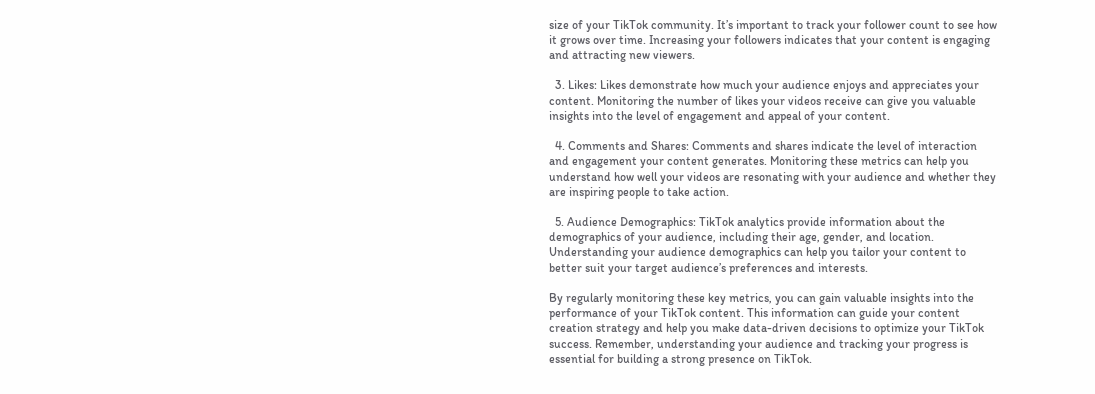size of your TikTok community. It’s important to track your follower count to see how it grows over time. Increasing your followers indicates that your content is engaging and attracting new viewers.

  3. Likes: Likes demonstrate how much your audience enjoys and appreciates your content. Monitoring the number of likes your videos receive can give you valuable insights into the level of engagement and appeal of your content.

  4. Comments and Shares: Comments and shares indicate the level of interaction and engagement your content generates. Monitoring these metrics can help you understand how well your videos are resonating with your audience and whether they are inspiring people to take action.

  5. Audience Demographics: TikTok analytics provide information about the demographics of your audience, including their age, gender, and location. Understanding your audience demographics can help you tailor your content to better suit your target audience’s preferences and interests.

By regularly monitoring these key metrics, you can gain valuable insights into the performance of your TikTok content. This information can guide your content creation strategy and help you make data-driven decisions to optimize your TikTok success. Remember, understanding your audience and tracking your progress is essential for building a strong presence on TikTok.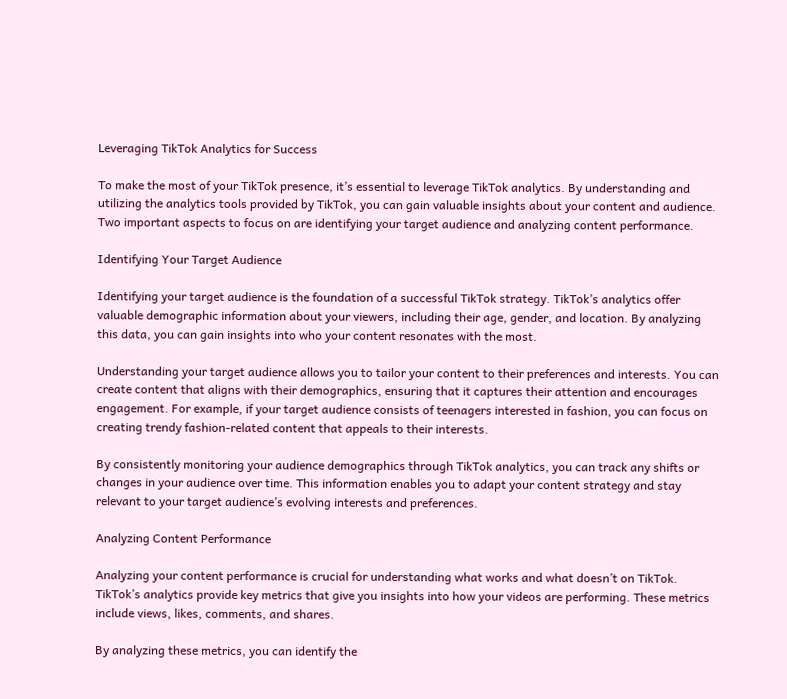Leveraging TikTok Analytics for Success

To make the most of your TikTok presence, it’s essential to leverage TikTok analytics. By understanding and utilizing the analytics tools provided by TikTok, you can gain valuable insights about your content and audience. Two important aspects to focus on are identifying your target audience and analyzing content performance.

Identifying Your Target Audience

Identifying your target audience is the foundation of a successful TikTok strategy. TikTok’s analytics offer valuable demographic information about your viewers, including their age, gender, and location. By analyzing this data, you can gain insights into who your content resonates with the most.

Understanding your target audience allows you to tailor your content to their preferences and interests. You can create content that aligns with their demographics, ensuring that it captures their attention and encourages engagement. For example, if your target audience consists of teenagers interested in fashion, you can focus on creating trendy fashion-related content that appeals to their interests.

By consistently monitoring your audience demographics through TikTok analytics, you can track any shifts or changes in your audience over time. This information enables you to adapt your content strategy and stay relevant to your target audience’s evolving interests and preferences.

Analyzing Content Performance

Analyzing your content performance is crucial for understanding what works and what doesn’t on TikTok. TikTok’s analytics provide key metrics that give you insights into how your videos are performing. These metrics include views, likes, comments, and shares.

By analyzing these metrics, you can identify the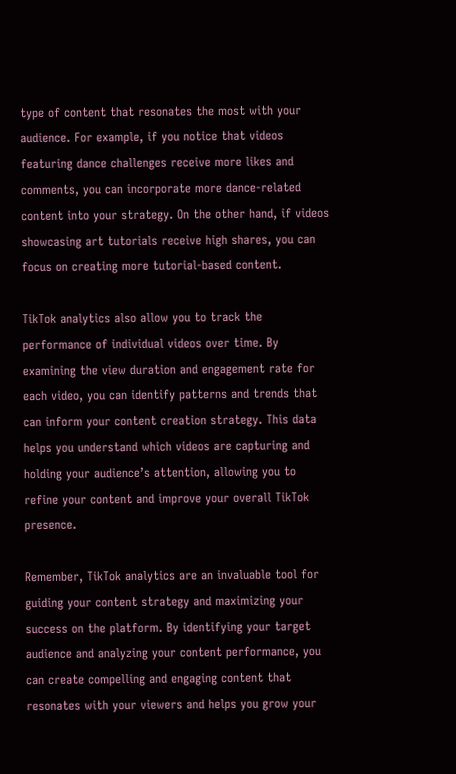type of content that resonates the most with your audience. For example, if you notice that videos featuring dance challenges receive more likes and comments, you can incorporate more dance-related content into your strategy. On the other hand, if videos showcasing art tutorials receive high shares, you can focus on creating more tutorial-based content.

TikTok analytics also allow you to track the performance of individual videos over time. By examining the view duration and engagement rate for each video, you can identify patterns and trends that can inform your content creation strategy. This data helps you understand which videos are capturing and holding your audience’s attention, allowing you to refine your content and improve your overall TikTok presence.

Remember, TikTok analytics are an invaluable tool for guiding your content strategy and maximizing your success on the platform. By identifying your target audience and analyzing your content performance, you can create compelling and engaging content that resonates with your viewers and helps you grow your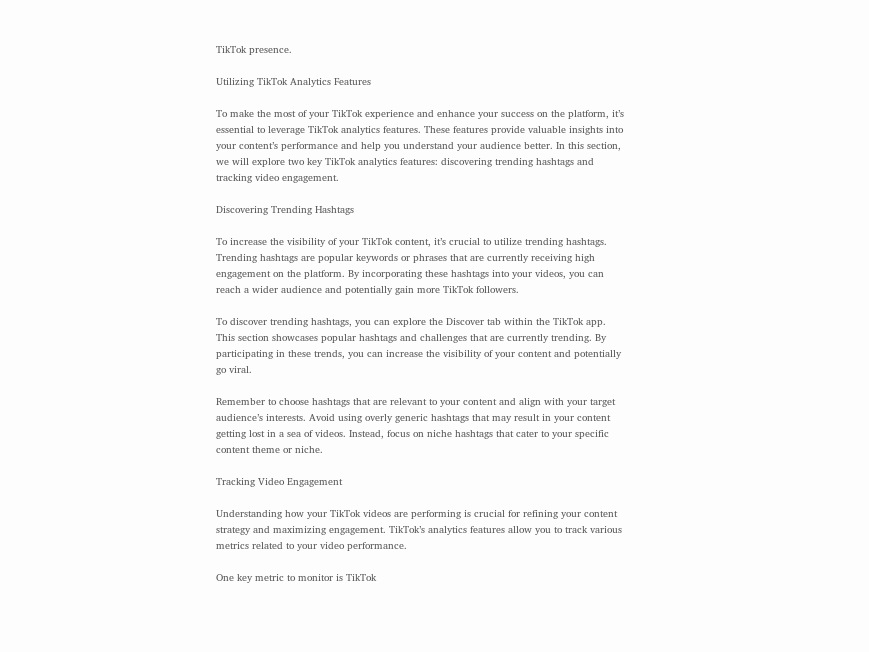TikTok presence.

Utilizing TikTok Analytics Features

To make the most of your TikTok experience and enhance your success on the platform, it’s essential to leverage TikTok analytics features. These features provide valuable insights into your content’s performance and help you understand your audience better. In this section, we will explore two key TikTok analytics features: discovering trending hashtags and tracking video engagement.

Discovering Trending Hashtags

To increase the visibility of your TikTok content, it’s crucial to utilize trending hashtags. Trending hashtags are popular keywords or phrases that are currently receiving high engagement on the platform. By incorporating these hashtags into your videos, you can reach a wider audience and potentially gain more TikTok followers.

To discover trending hashtags, you can explore the Discover tab within the TikTok app. This section showcases popular hashtags and challenges that are currently trending. By participating in these trends, you can increase the visibility of your content and potentially go viral.

Remember to choose hashtags that are relevant to your content and align with your target audience’s interests. Avoid using overly generic hashtags that may result in your content getting lost in a sea of videos. Instead, focus on niche hashtags that cater to your specific content theme or niche.

Tracking Video Engagement

Understanding how your TikTok videos are performing is crucial for refining your content strategy and maximizing engagement. TikTok’s analytics features allow you to track various metrics related to your video performance.

One key metric to monitor is TikTok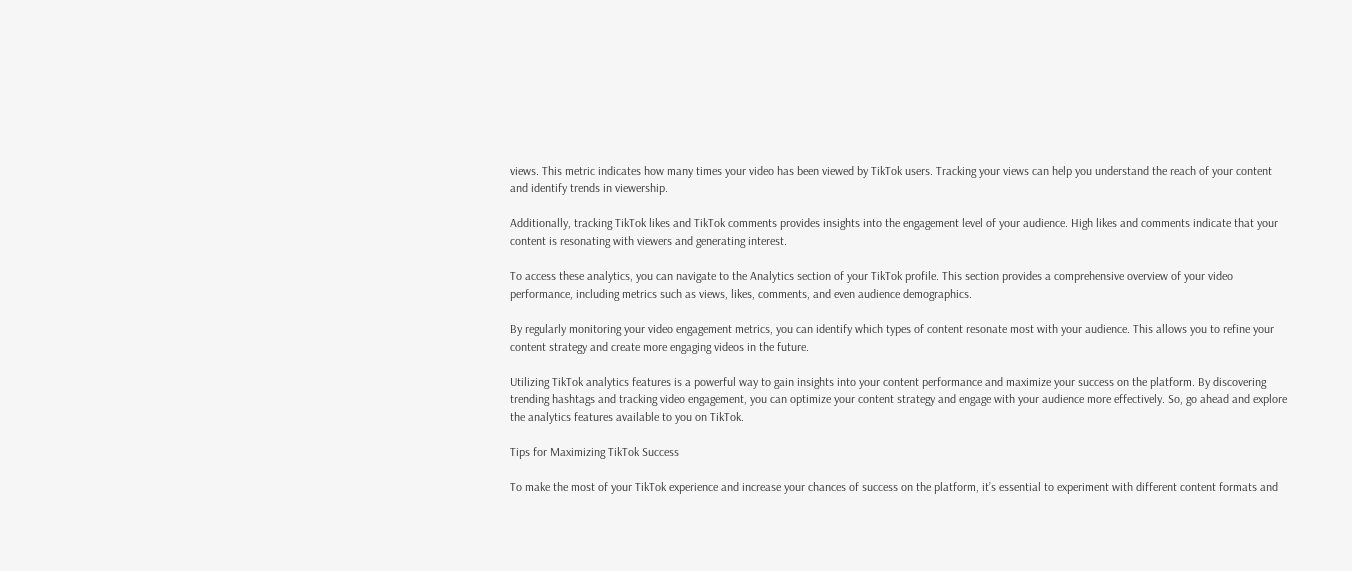views. This metric indicates how many times your video has been viewed by TikTok users. Tracking your views can help you understand the reach of your content and identify trends in viewership.

Additionally, tracking TikTok likes and TikTok comments provides insights into the engagement level of your audience. High likes and comments indicate that your content is resonating with viewers and generating interest.

To access these analytics, you can navigate to the Analytics section of your TikTok profile. This section provides a comprehensive overview of your video performance, including metrics such as views, likes, comments, and even audience demographics.

By regularly monitoring your video engagement metrics, you can identify which types of content resonate most with your audience. This allows you to refine your content strategy and create more engaging videos in the future.

Utilizing TikTok analytics features is a powerful way to gain insights into your content performance and maximize your success on the platform. By discovering trending hashtags and tracking video engagement, you can optimize your content strategy and engage with your audience more effectively. So, go ahead and explore the analytics features available to you on TikTok.

Tips for Maximizing TikTok Success

To make the most of your TikTok experience and increase your chances of success on the platform, it’s essential to experiment with different content formats and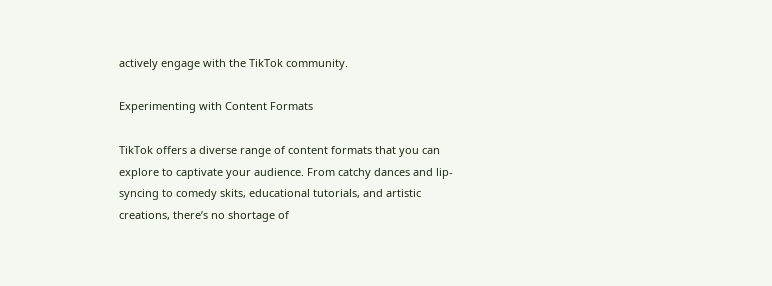actively engage with the TikTok community.

Experimenting with Content Formats

TikTok offers a diverse range of content formats that you can explore to captivate your audience. From catchy dances and lip-syncing to comedy skits, educational tutorials, and artistic creations, there’s no shortage of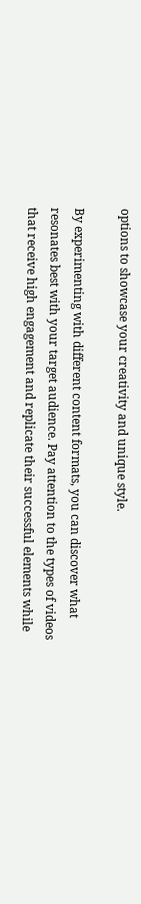options to showcase your creativity and unique style.

By experimenting with different content formats, you can discover what resonates best with your target audience. Pay attention to the types of videos that receive high engagement and replicate their successful elements while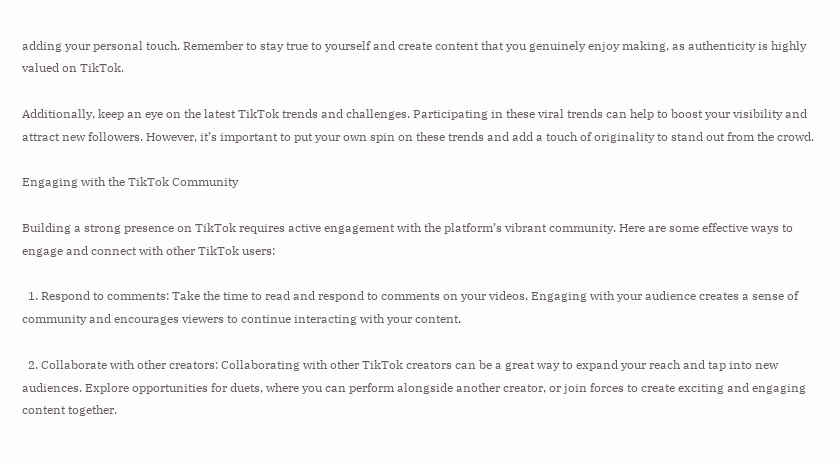adding your personal touch. Remember to stay true to yourself and create content that you genuinely enjoy making, as authenticity is highly valued on TikTok.

Additionally, keep an eye on the latest TikTok trends and challenges. Participating in these viral trends can help to boost your visibility and attract new followers. However, it’s important to put your own spin on these trends and add a touch of originality to stand out from the crowd.

Engaging with the TikTok Community

Building a strong presence on TikTok requires active engagement with the platform’s vibrant community. Here are some effective ways to engage and connect with other TikTok users:

  1. Respond to comments: Take the time to read and respond to comments on your videos. Engaging with your audience creates a sense of community and encourages viewers to continue interacting with your content.

  2. Collaborate with other creators: Collaborating with other TikTok creators can be a great way to expand your reach and tap into new audiences. Explore opportunities for duets, where you can perform alongside another creator, or join forces to create exciting and engaging content together.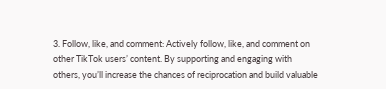3. Follow, like, and comment: Actively follow, like, and comment on other TikTok users’ content. By supporting and engaging with others, you’ll increase the chances of reciprocation and build valuable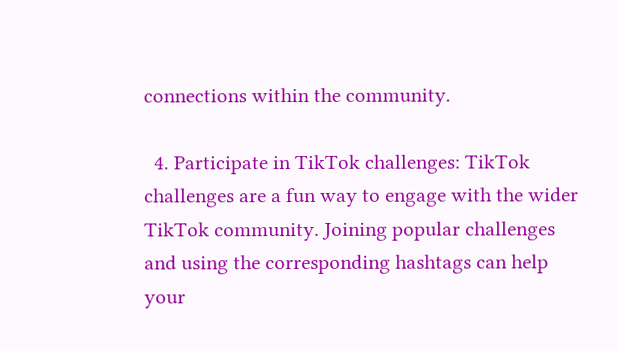connections within the community.

  4. Participate in TikTok challenges: TikTok challenges are a fun way to engage with the wider TikTok community. Joining popular challenges and using the corresponding hashtags can help your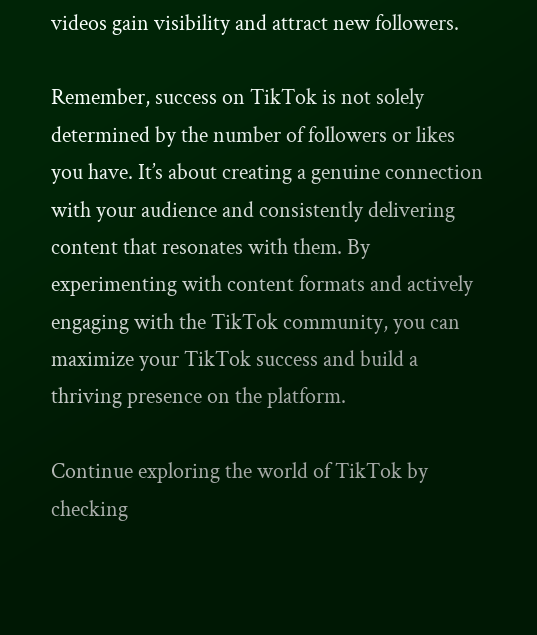videos gain visibility and attract new followers.

Remember, success on TikTok is not solely determined by the number of followers or likes you have. It’s about creating a genuine connection with your audience and consistently delivering content that resonates with them. By experimenting with content formats and actively engaging with the TikTok community, you can maximize your TikTok success and build a thriving presence on the platform.

Continue exploring the world of TikTok by checking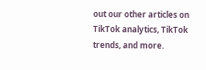out our other articles on TikTok analytics, TikTok trends, and more.